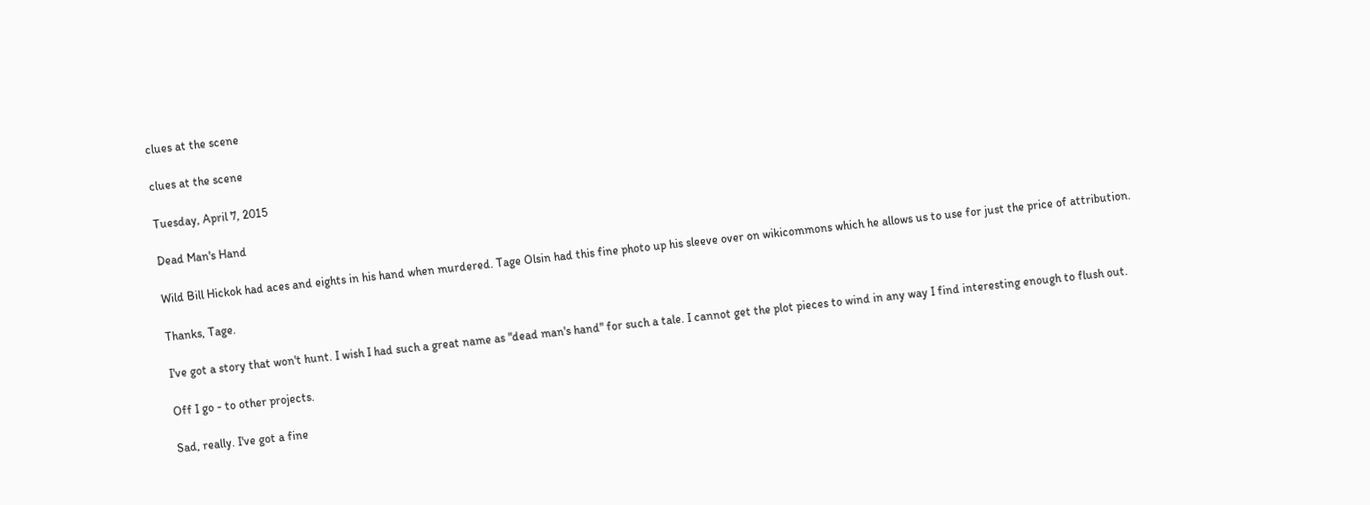clues at the scene

clues at the scene

Tuesday, April 7, 2015

Dead Man's Hand

Wild Bill Hickok had aces and eights in his hand when murdered. Tage Olsin had this fine photo up his sleeve over on wikicommons which he allows us to use for just the price of attribution.

Thanks, Tage.

I've got a story that won't hunt. I wish I had such a great name as "dead man's hand" for such a tale. I cannot get the plot pieces to wind in any way I find interesting enough to flush out.

Off I go - to other projects.

Sad, really. I've got a fine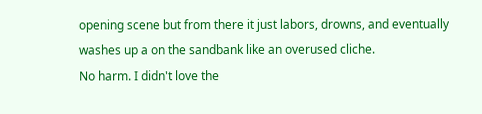opening scene but from there it just labors, drowns, and eventually washes up a on the sandbank like an overused cliche.
No harm. I didn't love the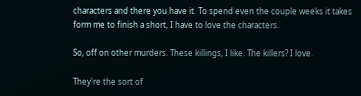characters and there you have it. To spend even the couple weeks it takes form me to finish a short, I have to love the characters.

So, off on other murders. These killings, I like. The killers? I love.

They're the sort of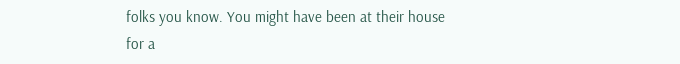folks you know. You might have been at their house for a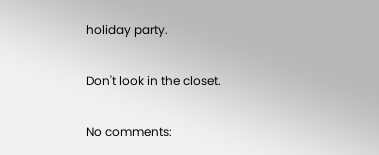holiday party.

Don't look in the closet.

No comments: